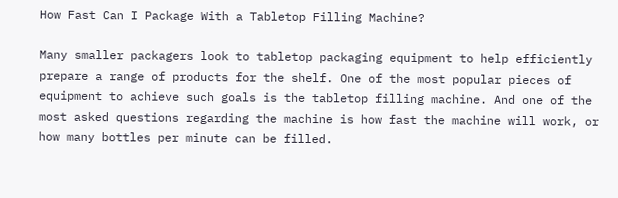How Fast Can I Package With a Tabletop Filling Machine?

Many smaller packagers look to tabletop packaging equipment to help efficiently prepare a range of products for the shelf. One of the most popular pieces of equipment to achieve such goals is the tabletop filling machine. And one of the most asked questions regarding the machine is how fast the machine will work, or how many bottles per minute can be filled.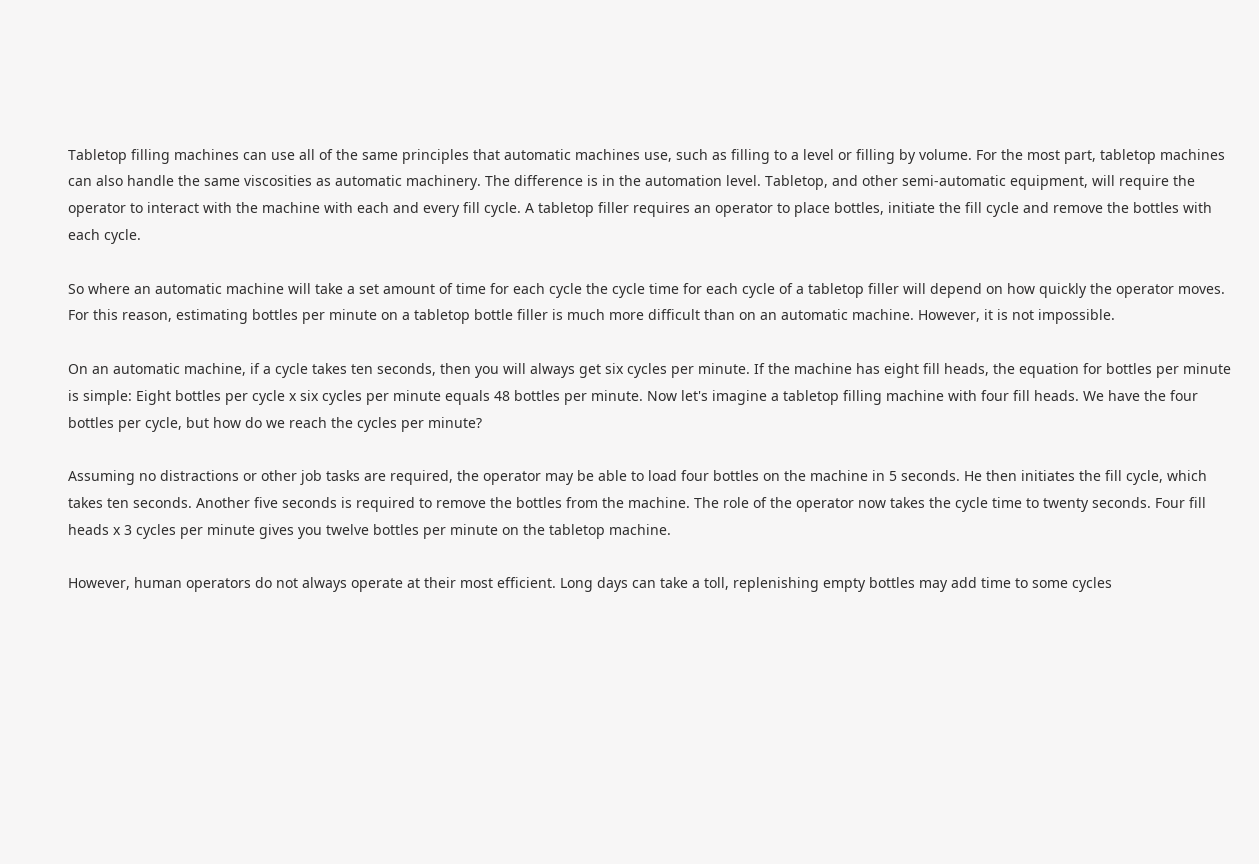Tabletop filling machines can use all of the same principles that automatic machines use, such as filling to a level or filling by volume. For the most part, tabletop machines can also handle the same viscosities as automatic machinery. The difference is in the automation level. Tabletop, and other semi-automatic equipment, will require the operator to interact with the machine with each and every fill cycle. A tabletop filler requires an operator to place bottles, initiate the fill cycle and remove the bottles with each cycle.

So where an automatic machine will take a set amount of time for each cycle the cycle time for each cycle of a tabletop filler will depend on how quickly the operator moves. For this reason, estimating bottles per minute on a tabletop bottle filler is much more difficult than on an automatic machine. However, it is not impossible.

On an automatic machine, if a cycle takes ten seconds, then you will always get six cycles per minute. If the machine has eight fill heads, the equation for bottles per minute is simple: Eight bottles per cycle x six cycles per minute equals 48 bottles per minute. Now let's imagine a tabletop filling machine with four fill heads. We have the four bottles per cycle, but how do we reach the cycles per minute?

Assuming no distractions or other job tasks are required, the operator may be able to load four bottles on the machine in 5 seconds. He then initiates the fill cycle, which takes ten seconds. Another five seconds is required to remove the bottles from the machine. The role of the operator now takes the cycle time to twenty seconds. Four fill heads x 3 cycles per minute gives you twelve bottles per minute on the tabletop machine.

However, human operators do not always operate at their most efficient. Long days can take a toll, replenishing empty bottles may add time to some cycles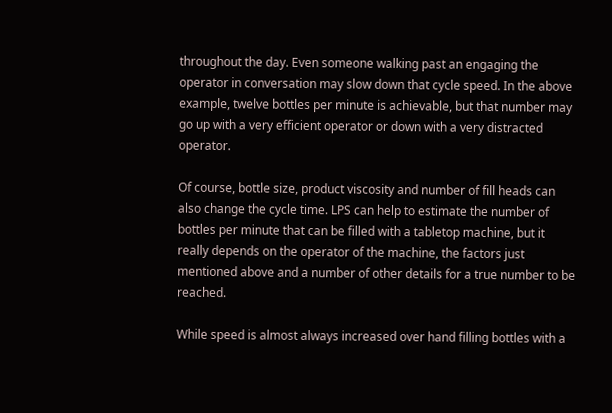throughout the day. Even someone walking past an engaging the operator in conversation may slow down that cycle speed. In the above example, twelve bottles per minute is achievable, but that number may go up with a very efficient operator or down with a very distracted operator.

Of course, bottle size, product viscosity and number of fill heads can also change the cycle time. LPS can help to estimate the number of bottles per minute that can be filled with a tabletop machine, but it really depends on the operator of the machine, the factors just mentioned above and a number of other details for a true number to be reached.

While speed is almost always increased over hand filling bottles with a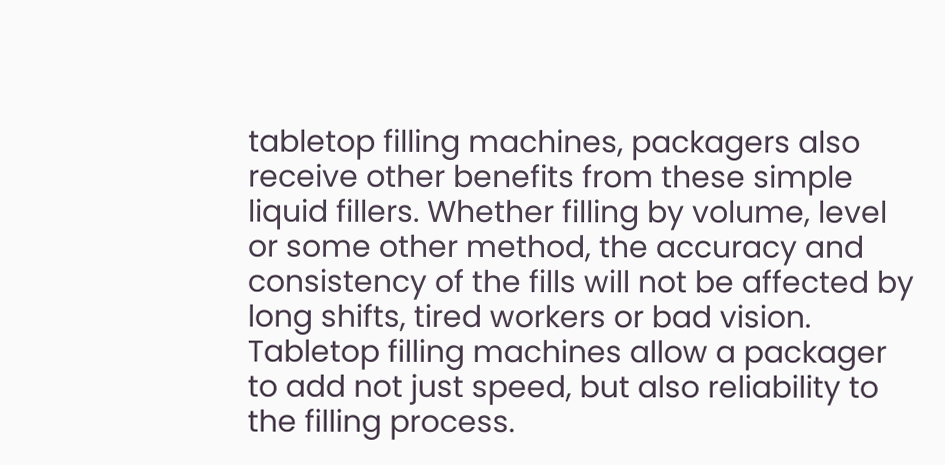tabletop filling machines, packagers also receive other benefits from these simple liquid fillers. Whether filling by volume, level or some other method, the accuracy and consistency of the fills will not be affected by long shifts, tired workers or bad vision. Tabletop filling machines allow a packager to add not just speed, but also reliability to the filling process.